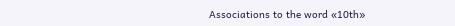Associations to the word «10th»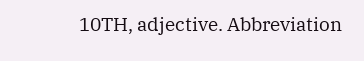10TH, adjective. Abbreviation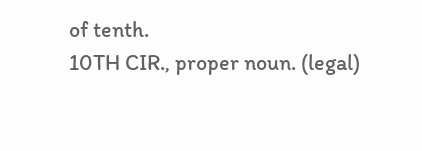of tenth.
10TH CIR., proper noun. (legal)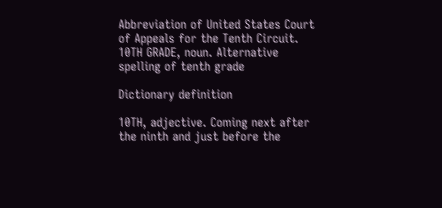Abbreviation of United States Court of Appeals for the Tenth Circuit.
10TH GRADE, noun. Alternative spelling of tenth grade

Dictionary definition

10TH, adjective. Coming next after the ninth and just before the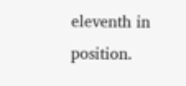eleventh in position.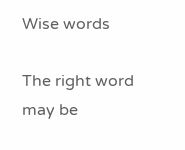Wise words

The right word may be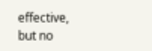effective, but no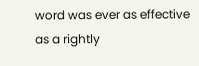word was ever as effective as a rightly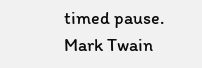timed pause.
Mark Twain